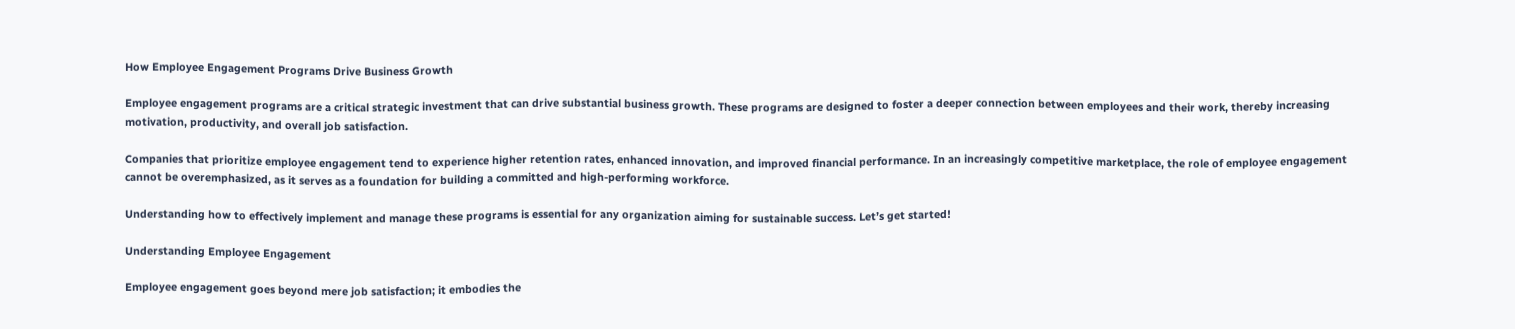How Employee Engagement Programs Drive Business Growth

Employee engagement programs are a critical strategic investment that can drive substantial business growth. These programs are designed to foster a deeper connection between employees and their work, thereby increasing motivation, productivity, and overall job satisfaction.

Companies that prioritize employee engagement tend to experience higher retention rates, enhanced innovation, and improved financial performance. In an increasingly competitive marketplace, the role of employee engagement cannot be overemphasized, as it serves as a foundation for building a committed and high-performing workforce.

Understanding how to effectively implement and manage these programs is essential for any organization aiming for sustainable success. Let’s get started!

Understanding Employee Engagement

Employee engagement goes beyond mere job satisfaction; it embodies the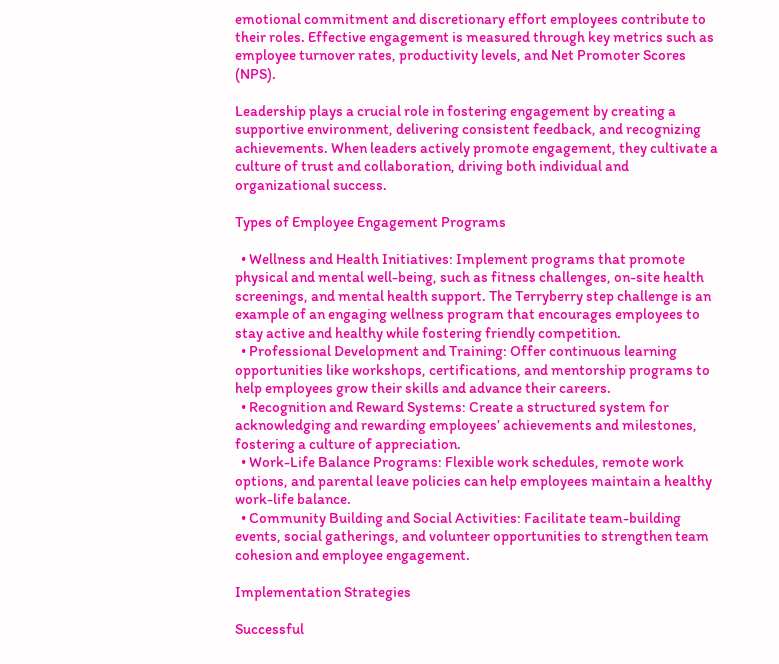emotional commitment and discretionary effort employees contribute to their roles. Effective engagement is measured through key metrics such as employee turnover rates, productivity levels, and Net Promoter Scores (NPS).

Leadership plays a crucial role in fostering engagement by creating a supportive environment, delivering consistent feedback, and recognizing achievements. When leaders actively promote engagement, they cultivate a culture of trust and collaboration, driving both individual and organizational success.

Types of Employee Engagement Programs

  • Wellness and Health Initiatives: Implement programs that promote physical and mental well-being, such as fitness challenges, on-site health screenings, and mental health support. The Terryberry step challenge is an example of an engaging wellness program that encourages employees to stay active and healthy while fostering friendly competition.
  • Professional Development and Training: Offer continuous learning opportunities like workshops, certifications, and mentorship programs to help employees grow their skills and advance their careers.
  • Recognition and Reward Systems: Create a structured system for acknowledging and rewarding employees’ achievements and milestones, fostering a culture of appreciation.
  • Work-Life Balance Programs: Flexible work schedules, remote work options, and parental leave policies can help employees maintain a healthy work-life balance.
  • Community Building and Social Activities: Facilitate team-building events, social gatherings, and volunteer opportunities to strengthen team cohesion and employee engagement.

Implementation Strategies

Successful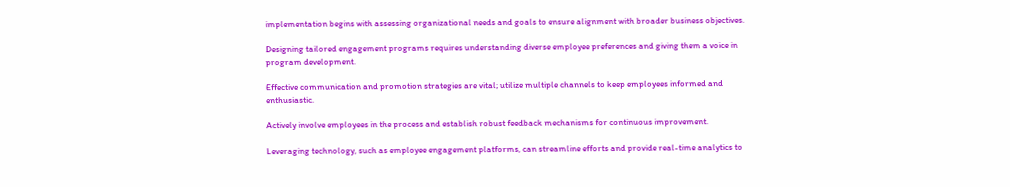implementation begins with assessing organizational needs and goals to ensure alignment with broader business objectives.

Designing tailored engagement programs requires understanding diverse employee preferences and giving them a voice in program development.

Effective communication and promotion strategies are vital; utilize multiple channels to keep employees informed and enthusiastic.

Actively involve employees in the process and establish robust feedback mechanisms for continuous improvement.

Leveraging technology, such as employee engagement platforms, can streamline efforts and provide real-time analytics to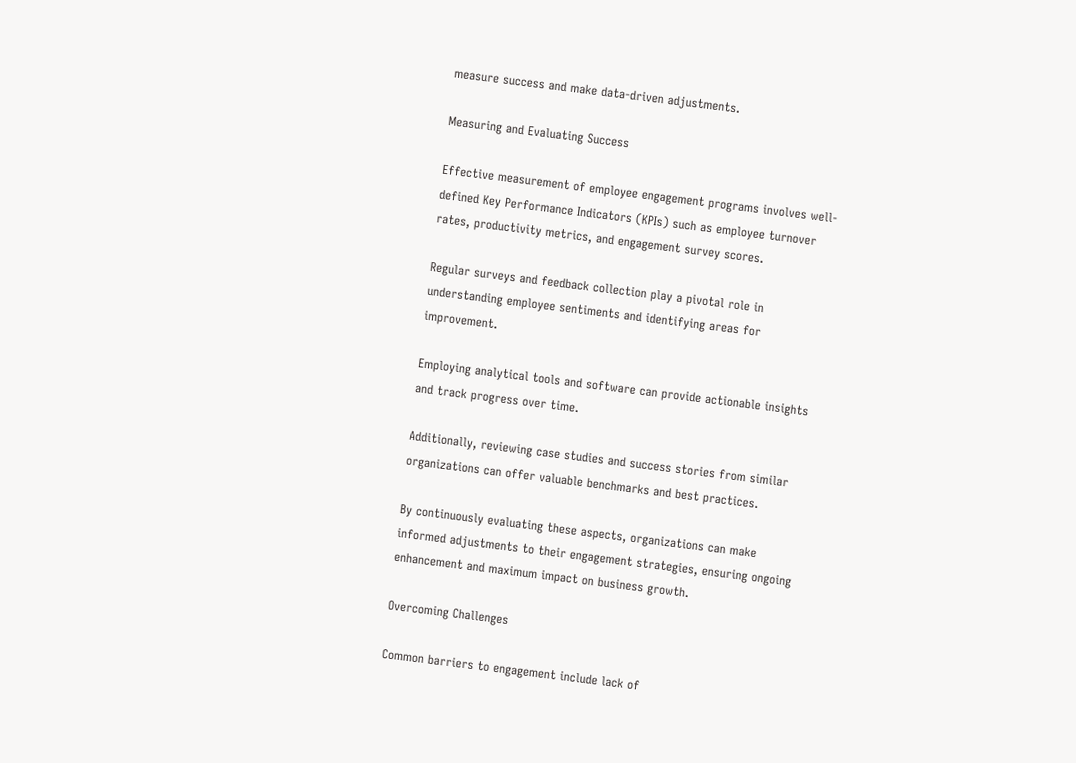measure success and make data-driven adjustments.

Measuring and Evaluating Success

Effective measurement of employee engagement programs involves well-defined Key Performance Indicators (KPIs) such as employee turnover rates, productivity metrics, and engagement survey scores.

Regular surveys and feedback collection play a pivotal role in understanding employee sentiments and identifying areas for improvement.

Employing analytical tools and software can provide actionable insights and track progress over time.

Additionally, reviewing case studies and success stories from similar organizations can offer valuable benchmarks and best practices.

By continuously evaluating these aspects, organizations can make informed adjustments to their engagement strategies, ensuring ongoing enhancement and maximum impact on business growth.

Overcoming Challenges

Common barriers to engagement include lack of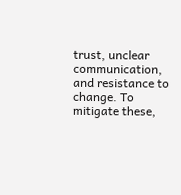trust, unclear communication, and resistance to change. To mitigate these,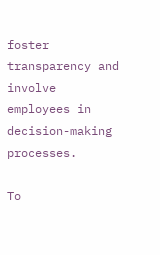foster transparency and involve employees in decision-making processes.

To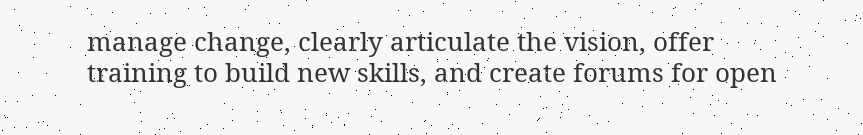manage change, clearly articulate the vision, offer training to build new skills, and create forums for open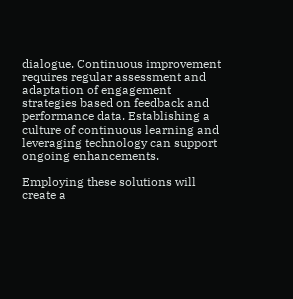dialogue. Continuous improvement requires regular assessment and adaptation of engagement strategies based on feedback and performance data. Establishing a culture of continuous learning and leveraging technology can support ongoing enhancements.

Employing these solutions will create a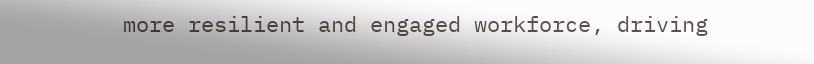more resilient and engaged workforce, driving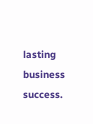lasting business success.